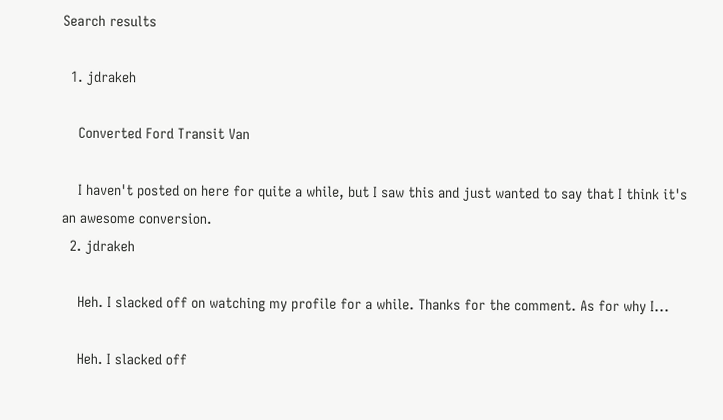Search results

  1. jdrakeh

    Converted Ford Transit Van

    I haven't posted on here for quite a while, but I saw this and just wanted to say that I think it's an awesome conversion.
  2. jdrakeh

    Heh. I slacked off on watching my profile for a while. Thanks for the comment. As for why I...

    Heh. I slacked off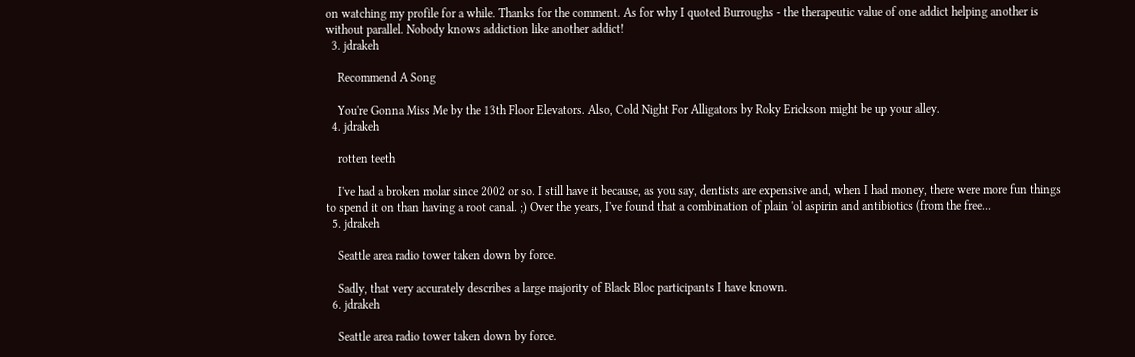on watching my profile for a while. Thanks for the comment. As for why I quoted Burroughs - the therapeutic value of one addict helping another is without parallel. Nobody knows addiction like another addict!
  3. jdrakeh

    Recommend A Song

    You're Gonna Miss Me by the 13th Floor Elevators. Also, Cold Night For Alligators by Roky Erickson might be up your alley.
  4. jdrakeh

    rotten teeth

    I've had a broken molar since 2002 or so. I still have it because, as you say, dentists are expensive and, when I had money, there were more fun things to spend it on than having a root canal. ;) Over the years, I've found that a combination of plain 'ol aspirin and antibiotics (from the free...
  5. jdrakeh

    Seattle area radio tower taken down by force.

    Sadly, that very accurately describes a large majority of Black Bloc participants I have known.
  6. jdrakeh

    Seattle area radio tower taken down by force.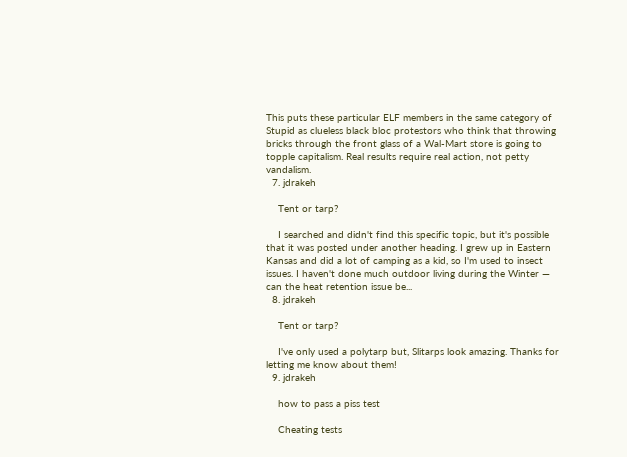This puts these particular ELF members in the same category of Stupid as clueless black bloc protestors who think that throwing bricks through the front glass of a Wal-Mart store is going to topple capitalism. Real results require real action, not petty vandalism.
  7. jdrakeh

    Tent or tarp?

    I searched and didn't find this specific topic, but it's possible that it was posted under another heading. I grew up in Eastern Kansas and did a lot of camping as a kid, so I'm used to insect issues. I haven't done much outdoor living during the Winter — can the heat retention issue be...
  8. jdrakeh

    Tent or tarp?

    I've only used a polytarp but, Slitarps look amazing. Thanks for letting me know about them!
  9. jdrakeh

    how to pass a piss test

    Cheating tests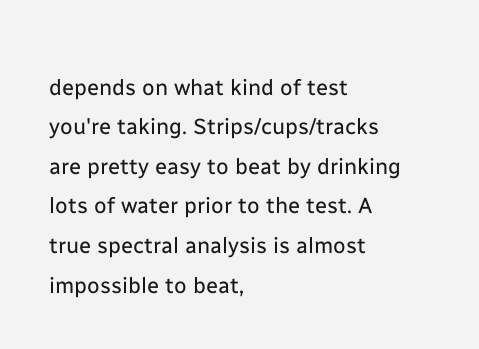depends on what kind of test you're taking. Strips/cups/tracks are pretty easy to beat by drinking lots of water prior to the test. A true spectral analysis is almost impossible to beat,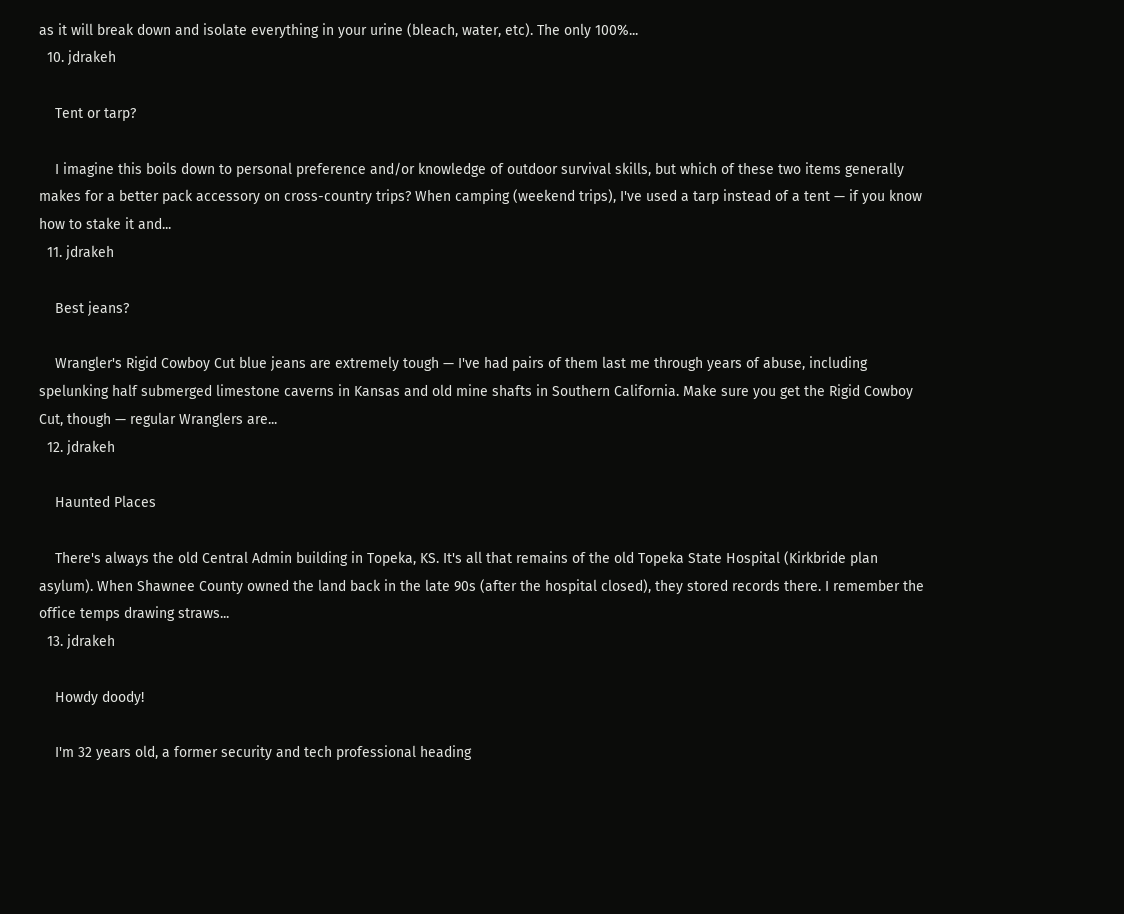as it will break down and isolate everything in your urine (bleach, water, etc). The only 100%...
  10. jdrakeh

    Tent or tarp?

    I imagine this boils down to personal preference and/or knowledge of outdoor survival skills, but which of these two items generally makes for a better pack accessory on cross-country trips? When camping (weekend trips), I've used a tarp instead of a tent — if you know how to stake it and...
  11. jdrakeh

    Best jeans?

    Wrangler's Rigid Cowboy Cut blue jeans are extremely tough — I've had pairs of them last me through years of abuse, including spelunking half submerged limestone caverns in Kansas and old mine shafts in Southern California. Make sure you get the Rigid Cowboy Cut, though — regular Wranglers are...
  12. jdrakeh

    Haunted Places

    There's always the old Central Admin building in Topeka, KS. It's all that remains of the old Topeka State Hospital (Kirkbride plan asylum). When Shawnee County owned the land back in the late 90s (after the hospital closed), they stored records there. I remember the office temps drawing straws...
  13. jdrakeh

    Howdy doody!

    I'm 32 years old, a former security and tech professional heading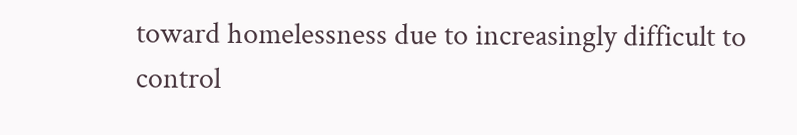toward homelessness due to increasingly difficult to control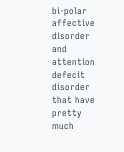bi-polar affective disorder and attention defecit disorder that have pretty much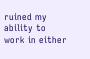ruined my ability to work in either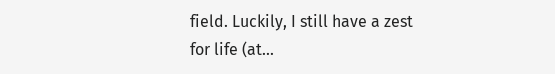field. Luckily, I still have a zest for life (at...